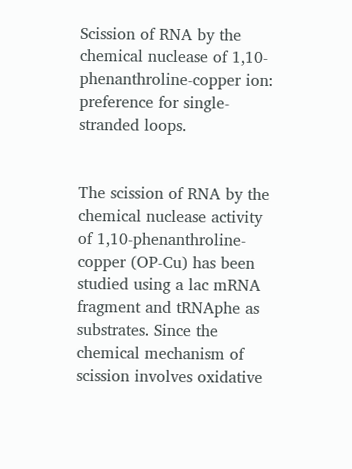Scission of RNA by the chemical nuclease of 1,10-phenanthroline-copper ion: preference for single-stranded loops.


The scission of RNA by the chemical nuclease activity of 1,10-phenanthroline-copper (OP-Cu) has been studied using a lac mRNA fragment and tRNAphe as substrates. Since the chemical mechanism of scission involves oxidative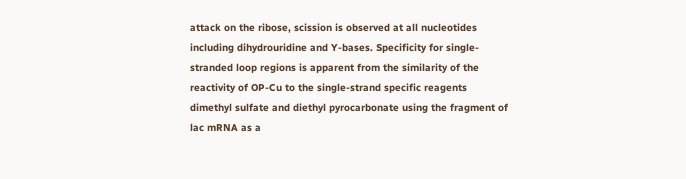attack on the ribose, scission is observed at all nucleotides including dihydrouridine and Y-bases. Specificity for single-stranded loop regions is apparent from the similarity of the reactivity of OP-Cu to the single-strand specific reagents dimethyl sulfate and diethyl pyrocarbonate using the fragment of lac mRNA as a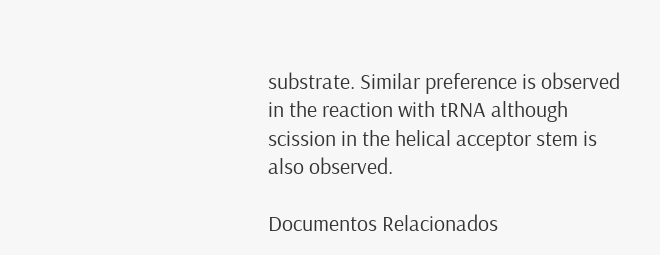substrate. Similar preference is observed in the reaction with tRNA although scission in the helical acceptor stem is also observed.

Documentos Relacionados